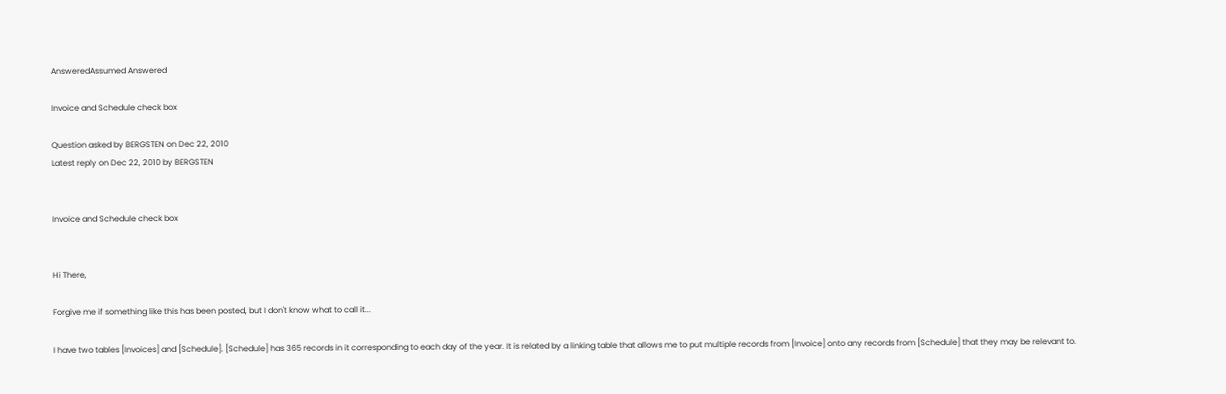AnsweredAssumed Answered

Invoice and Schedule check box

Question asked by BERGSTEN on Dec 22, 2010
Latest reply on Dec 22, 2010 by BERGSTEN


Invoice and Schedule check box


Hi There,

Forgive me if something like this has been posted, but I don't know what to call it...

I have two tables [Invoices] and [Schedule]. [Schedule] has 365 records in it corresponding to each day of the year. It is related by a linking table that allows me to put multiple records from [Invoice] onto any records from [Schedule] that they may be relevant to.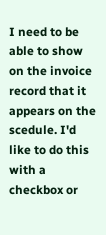I need to be able to show on the invoice record that it appears on the scedule. I'd like to do this with a checkbox or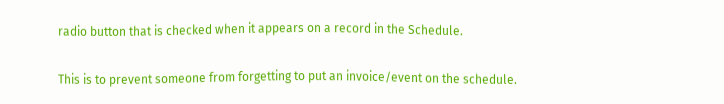radio button that is checked when it appears on a record in the Schedule.

This is to prevent someone from forgetting to put an invoice/event on the schedule.